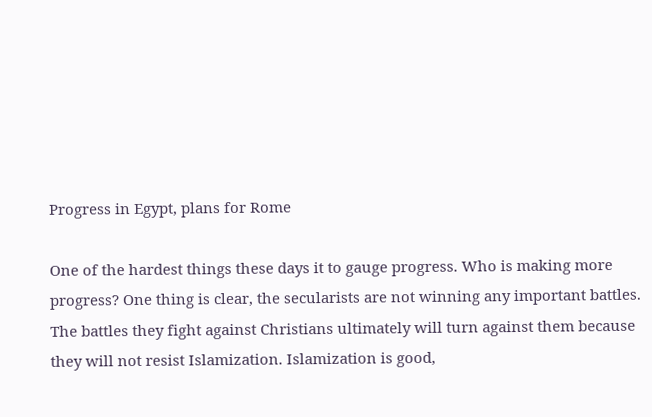Progress in Egypt, plans for Rome

One of the hardest things these days it to gauge progress. Who is making more progress? One thing is clear, the secularists are not winning any important battles. The battles they fight against Christians ultimately will turn against them because they will not resist Islamization. Islamization is good,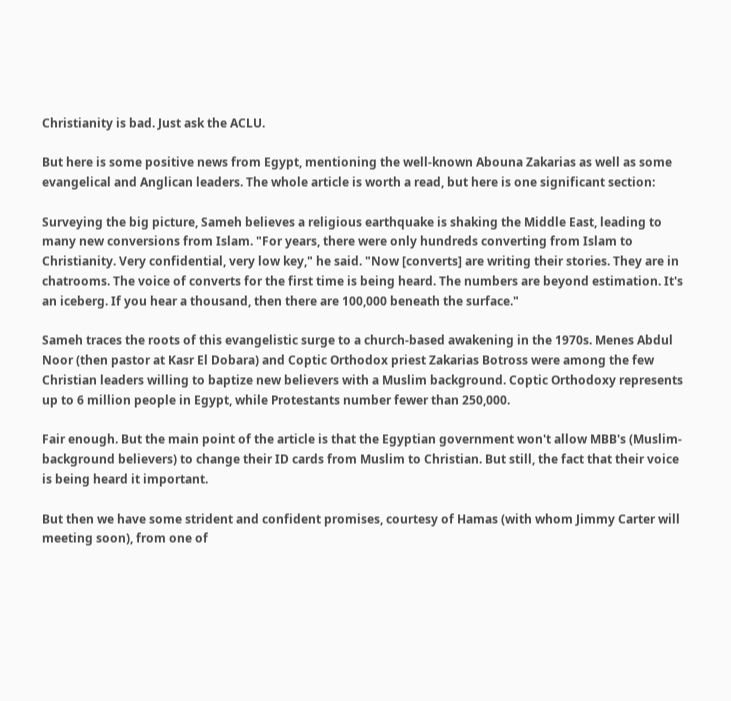Christianity is bad. Just ask the ACLU.

But here is some positive news from Egypt, mentioning the well-known Abouna Zakarias as well as some evangelical and Anglican leaders. The whole article is worth a read, but here is one significant section:

Surveying the big picture, Sameh believes a religious earthquake is shaking the Middle East, leading to many new conversions from Islam. "For years, there were only hundreds converting from Islam to Christianity. Very confidential, very low key," he said. "Now [converts] are writing their stories. They are in chatrooms. The voice of converts for the first time is being heard. The numbers are beyond estimation. It's an iceberg. If you hear a thousand, then there are 100,000 beneath the surface."

Sameh traces the roots of this evangelistic surge to a church-based awakening in the 1970s. Menes Abdul Noor (then pastor at Kasr El Dobara) and Coptic Orthodox priest Zakarias Botross were among the few Christian leaders willing to baptize new believers with a Muslim background. Coptic Orthodoxy represents up to 6 million people in Egypt, while Protestants number fewer than 250,000.

Fair enough. But the main point of the article is that the Egyptian government won't allow MBB's (Muslim-background believers) to change their ID cards from Muslim to Christian. But still, the fact that their voice is being heard it important.

But then we have some strident and confident promises, courtesy of Hamas (with whom Jimmy Carter will meeting soon), from one of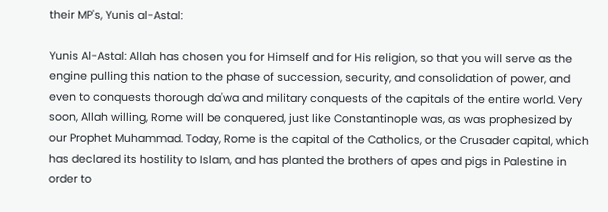their MP's, Yunis al-Astal:

Yunis Al-Astal: Allah has chosen you for Himself and for His religion, so that you will serve as the engine pulling this nation to the phase of succession, security, and consolidation of power, and even to conquests thorough da'wa and military conquests of the capitals of the entire world. Very soon, Allah willing, Rome will be conquered, just like Constantinople was, as was prophesized by our Prophet Muhammad. Today, Rome is the capital of the Catholics, or the Crusader capital, which has declared its hostility to Islam, and has planted the brothers of apes and pigs in Palestine in order to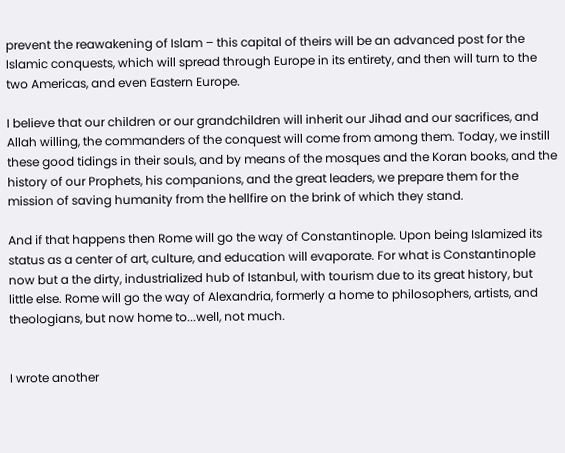prevent the reawakening of Islam – this capital of theirs will be an advanced post for the Islamic conquests, which will spread through Europe in its entirety, and then will turn to the two Americas, and even Eastern Europe.

I believe that our children or our grandchildren will inherit our Jihad and our sacrifices, and Allah willing, the commanders of the conquest will come from among them. Today, we instill these good tidings in their souls, and by means of the mosques and the Koran books, and the history of our Prophets, his companions, and the great leaders, we prepare them for the mission of saving humanity from the hellfire on the brink of which they stand.

And if that happens then Rome will go the way of Constantinople. Upon being Islamized its status as a center of art, culture, and education will evaporate. For what is Constantinople now but a the dirty, industrialized hub of Istanbul, with tourism due to its great history, but little else. Rome will go the way of Alexandria, formerly a home to philosophers, artists, and theologians, but now home to...well, not much.


I wrote another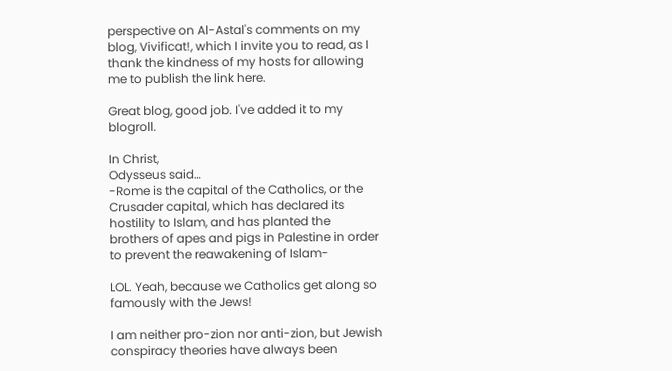perspective on Al-Astal's comments on my blog, Vivificat!, which I invite you to read, as I thank the kindness of my hosts for allowing me to publish the link here.

Great blog, good job. I've added it to my blogroll.

In Christ,
Odysseus said…
-Rome is the capital of the Catholics, or the Crusader capital, which has declared its hostility to Islam, and has planted the brothers of apes and pigs in Palestine in order to prevent the reawakening of Islam-

LOL. Yeah, because we Catholics get along so famously with the Jews!

I am neither pro-zion nor anti-zion, but Jewish conspiracy theories have always been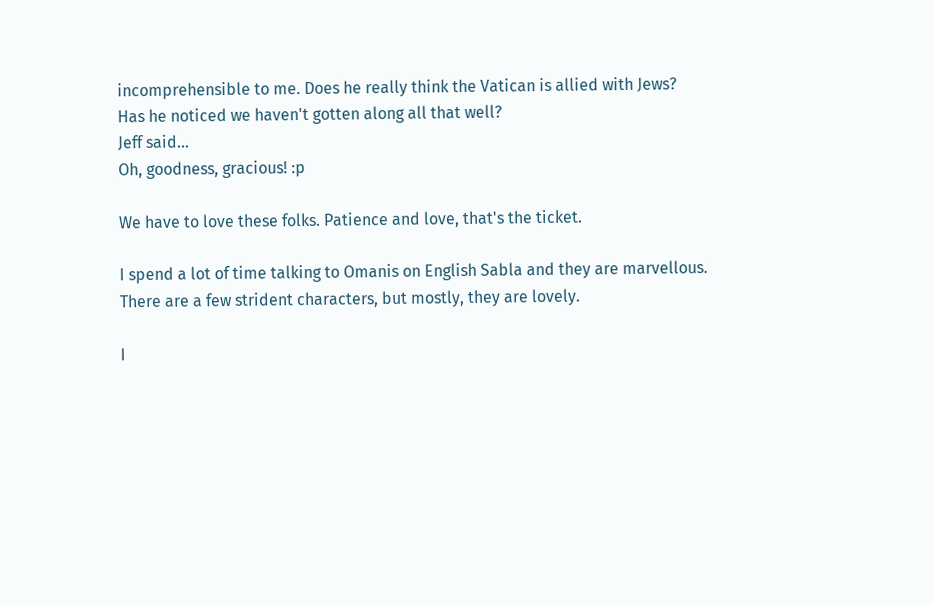incomprehensible to me. Does he really think the Vatican is allied with Jews? Has he noticed we haven't gotten along all that well?
Jeff said…
Oh, goodness, gracious! :p

We have to love these folks. Patience and love, that's the ticket.

I spend a lot of time talking to Omanis on English Sabla and they are marvellous. There are a few strident characters, but mostly, they are lovely.

I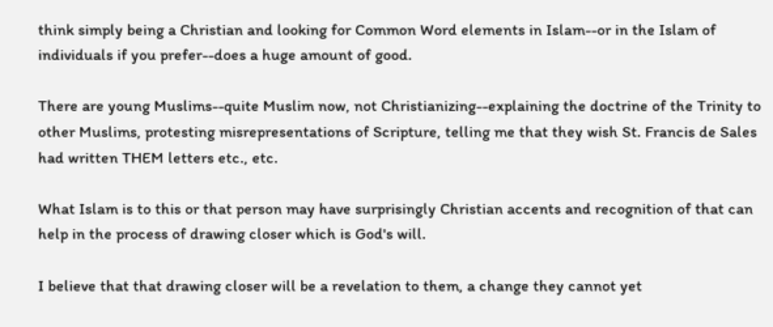think simply being a Christian and looking for Common Word elements in Islam--or in the Islam of individuals if you prefer--does a huge amount of good.

There are young Muslims--quite Muslim now, not Christianizing--explaining the doctrine of the Trinity to other Muslims, protesting misrepresentations of Scripture, telling me that they wish St. Francis de Sales had written THEM letters etc., etc.

What Islam is to this or that person may have surprisingly Christian accents and recognition of that can help in the process of drawing closer which is God's will.

I believe that that drawing closer will be a revelation to them, a change they cannot yet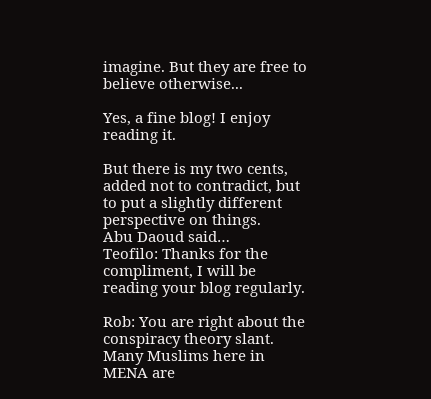imagine. But they are free to believe otherwise...

Yes, a fine blog! I enjoy reading it.

But there is my two cents, added not to contradict, but to put a slightly different perspective on things.
Abu Daoud said…
Teofilo: Thanks for the compliment, I will be reading your blog regularly.

Rob: You are right about the conspiracy theory slant. Many Muslims here in MENA are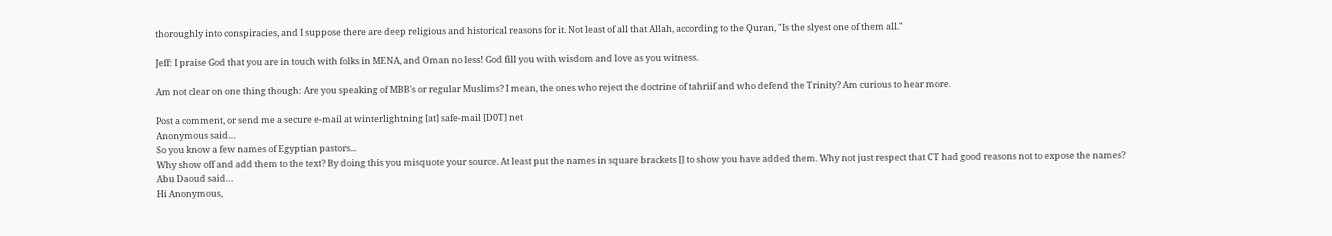thoroughly into conspiracies, and I suppose there are deep religious and historical reasons for it. Not least of all that Allah, according to the Quran, "Is the slyest one of them all."

Jeff: I praise God that you are in touch with folks in MENA, and Oman no less! God fill you with wisdom and love as you witness.

Am not clear on one thing though: Are you speaking of MBB's or regular Muslims? I mean, the ones who reject the doctrine of tahriif and who defend the Trinity? Am curious to hear more.

Post a comment, or send me a secure e-mail at winterlightning [at] safe-mail [D0T] net
Anonymous said…
So you know a few names of Egyptian pastors...
Why show off and add them to the text? By doing this you misquote your source. At least put the names in square brackets [] to show you have added them. Why not just respect that CT had good reasons not to expose the names?
Abu Daoud said…
Hi Anonymous,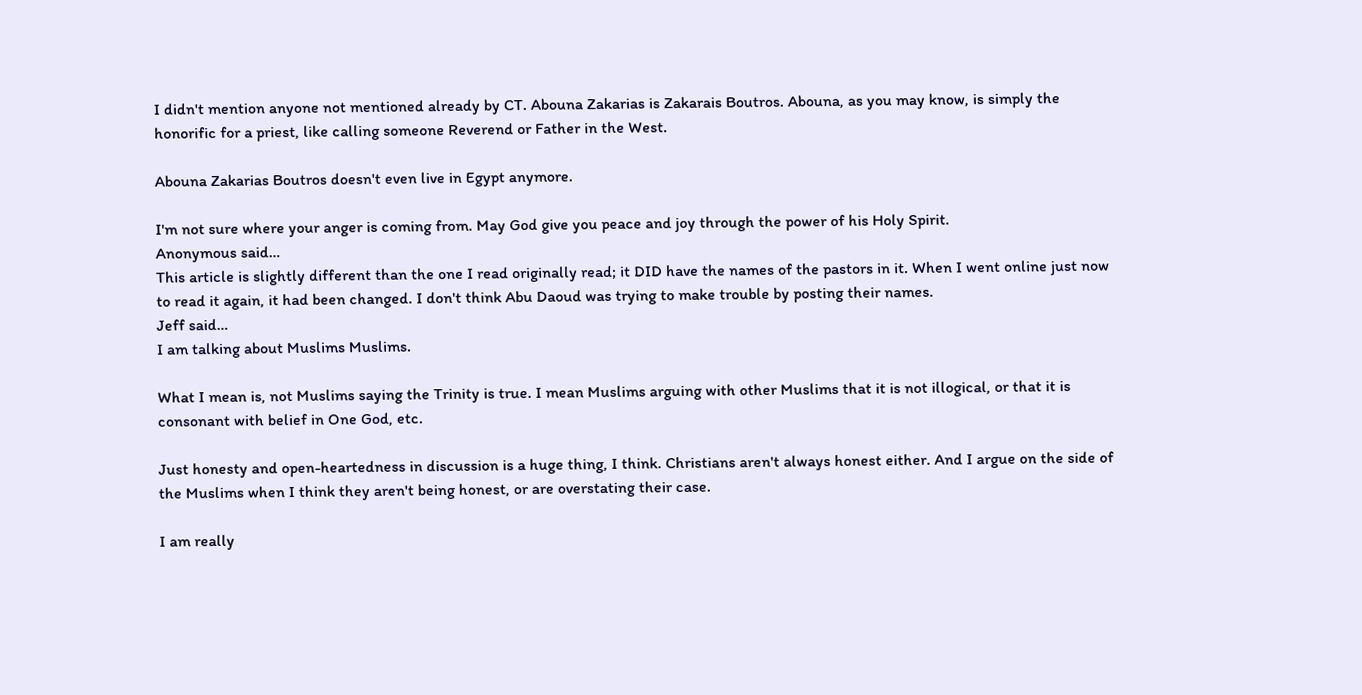I didn't mention anyone not mentioned already by CT. Abouna Zakarias is Zakarais Boutros. Abouna, as you may know, is simply the honorific for a priest, like calling someone Reverend or Father in the West.

Abouna Zakarias Boutros doesn't even live in Egypt anymore.

I'm not sure where your anger is coming from. May God give you peace and joy through the power of his Holy Spirit.
Anonymous said…
This article is slightly different than the one I read originally read; it DID have the names of the pastors in it. When I went online just now to read it again, it had been changed. I don't think Abu Daoud was trying to make trouble by posting their names.
Jeff said…
I am talking about Muslims Muslims.

What I mean is, not Muslims saying the Trinity is true. I mean Muslims arguing with other Muslims that it is not illogical, or that it is consonant with belief in One God, etc.

Just honesty and open-heartedness in discussion is a huge thing, I think. Christians aren't always honest either. And I argue on the side of the Muslims when I think they aren't being honest, or are overstating their case.

I am really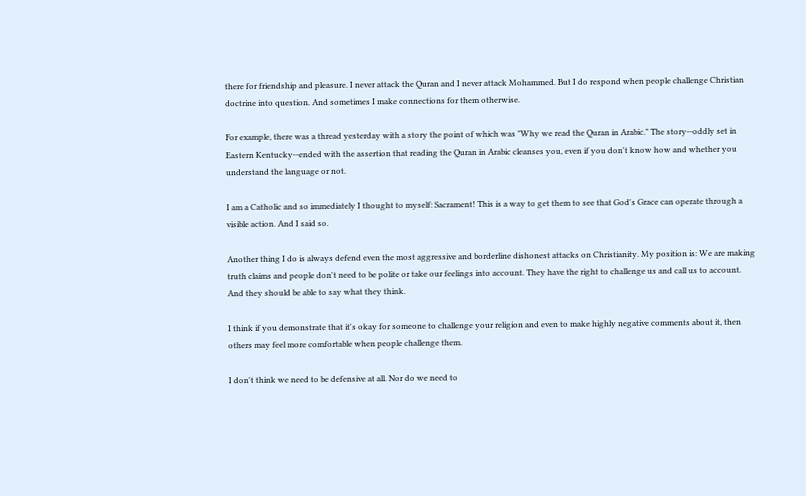there for friendship and pleasure. I never attack the Quran and I never attack Mohammed. But I do respond when people challenge Christian doctrine into question. And sometimes I make connections for them otherwise.

For example, there was a thread yesterday with a story the point of which was "Why we read the Quran in Arabic." The story--oddly set in Eastern Kentucky--ended with the assertion that reading the Quran in Arabic cleanses you, even if you don't know how and whether you understand the language or not.

I am a Catholic and so immediately I thought to myself: Sacrament! This is a way to get them to see that God's Grace can operate through a visible action. And I said so.

Another thing I do is always defend even the most aggressive and borderline dishonest attacks on Christianity. My position is: We are making truth claims and people don't need to be polite or take our feelings into account. They have the right to challenge us and call us to account. And they should be able to say what they think.

I think if you demonstrate that it's okay for someone to challenge your religion and even to make highly negative comments about it, then others may feel more comfortable when people challenge them.

I don't think we need to be defensive at all. Nor do we need to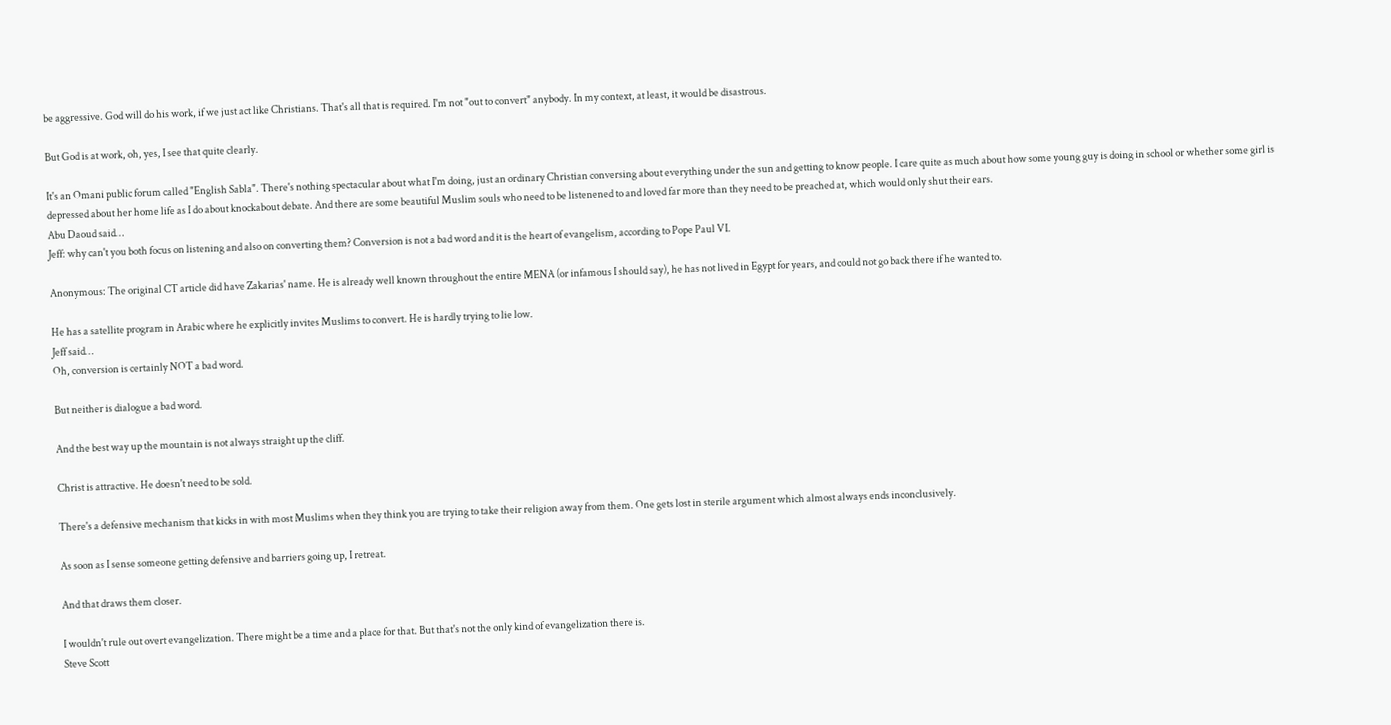be aggressive. God will do his work, if we just act like Christians. That's all that is required. I'm not "out to convert" anybody. In my context, at least, it would be disastrous.

But God is at work, oh, yes, I see that quite clearly.

It's an Omani public forum called "English Sabla". There's nothing spectacular about what I'm doing, just an ordinary Christian conversing about everything under the sun and getting to know people. I care quite as much about how some young guy is doing in school or whether some girl is depressed about her home life as I do about knockabout debate. And there are some beautiful Muslim souls who need to be listenened to and loved far more than they need to be preached at, which would only shut their ears.
Abu Daoud said…
Jeff: why can't you both focus on listening and also on converting them? Conversion is not a bad word and it is the heart of evangelism, according to Pope Paul VI.

Anonymous: The original CT article did have Zakarias' name. He is already well known throughout the entire MENA (or infamous I should say), he has not lived in Egypt for years, and could not go back there if he wanted to.

He has a satellite program in Arabic where he explicitly invites Muslims to convert. He is hardly trying to lie low.
Jeff said…
Oh, conversion is certainly NOT a bad word.

But neither is dialogue a bad word.

And the best way up the mountain is not always straight up the cliff.

Christ is attractive. He doesn't need to be sold.

There's a defensive mechanism that kicks in with most Muslims when they think you are trying to take their religion away from them. One gets lost in sterile argument which almost always ends inconclusively.

As soon as I sense someone getting defensive and barriers going up, I retreat.

And that draws them closer.

I wouldn't rule out overt evangelization. There might be a time and a place for that. But that's not the only kind of evangelization there is.
Steve Scott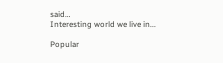said…
Interesting world we live in...

Popular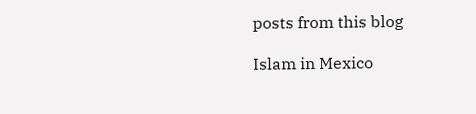posts from this blog

Islam in Mexico